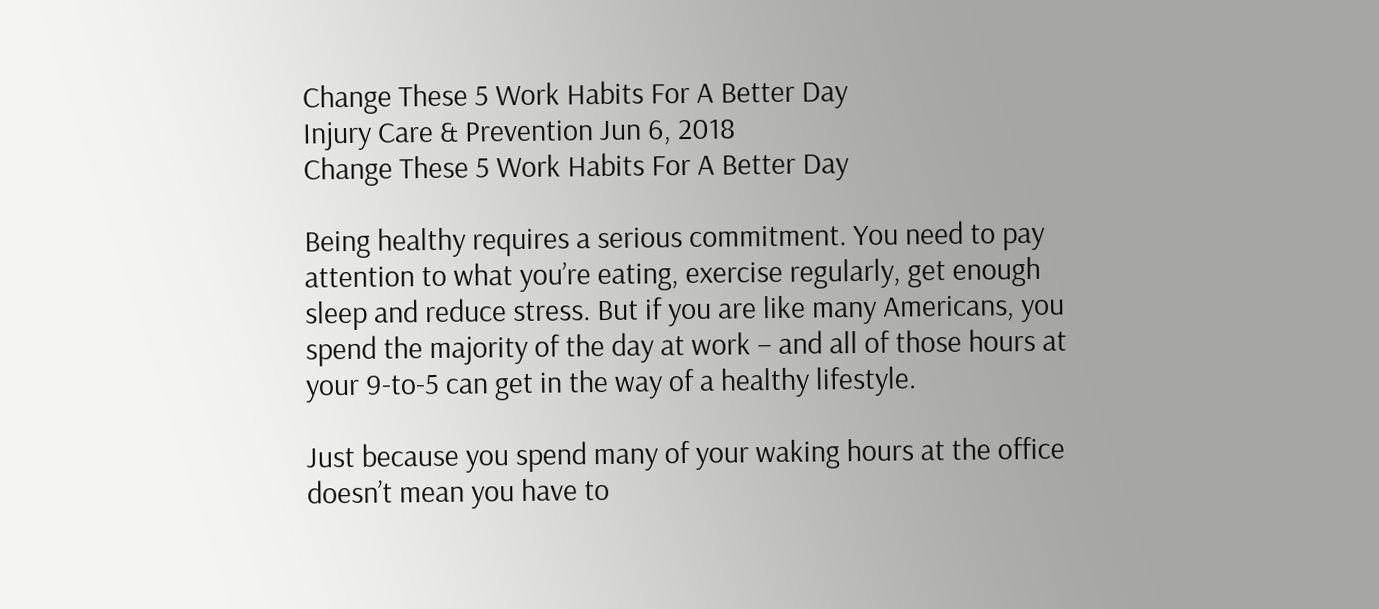Change These 5 Work Habits For A Better Day
Injury Care & Prevention Jun 6, 2018
Change These 5 Work Habits For A Better Day

Being healthy requires a serious commitment. You need to pay attention to what you’re eating, exercise regularly, get enough sleep and reduce stress. But if you are like many Americans, you spend the majority of the day at work – and all of those hours at your 9-to-5 can get in the way of a healthy lifestyle.

Just because you spend many of your waking hours at the office doesn’t mean you have to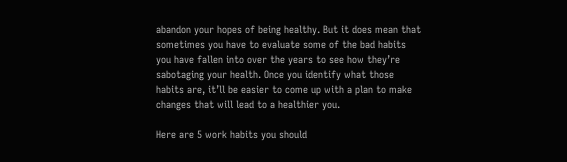abandon your hopes of being healthy. But it does mean that sometimes you have to evaluate some of the bad habits you have fallen into over the years to see how they’re sabotaging your health. Once you identify what those habits are, it’ll be easier to come up with a plan to make changes that will lead to a healthier you.

Here are 5 work habits you should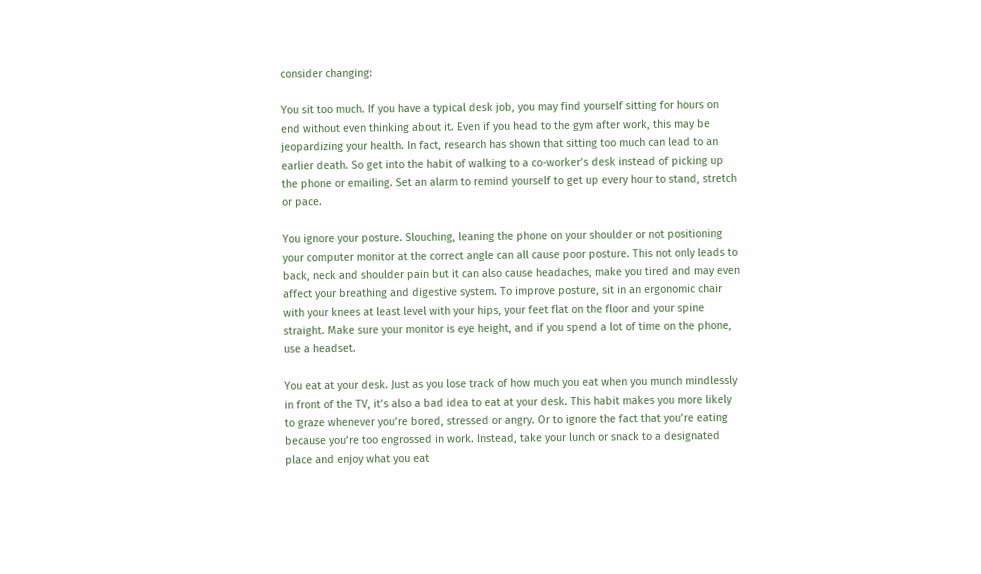consider changing:

You sit too much. If you have a typical desk job, you may find yourself sitting for hours on end without even thinking about it. Even if you head to the gym after work, this may be jeopardizing your health. In fact, research has shown that sitting too much can lead to an earlier death. So get into the habit of walking to a co-worker’s desk instead of picking up the phone or emailing. Set an alarm to remind yourself to get up every hour to stand, stretch or pace.

You ignore your posture. Slouching, leaning the phone on your shoulder or not positioning your computer monitor at the correct angle can all cause poor posture. This not only leads to back, neck and shoulder pain but it can also cause headaches, make you tired and may even affect your breathing and digestive system. To improve posture, sit in an ergonomic chair with your knees at least level with your hips, your feet flat on the floor and your spine straight. Make sure your monitor is eye height, and if you spend a lot of time on the phone, use a headset.

You eat at your desk. Just as you lose track of how much you eat when you munch mindlessly in front of the TV, it’s also a bad idea to eat at your desk. This habit makes you more likely to graze whenever you’re bored, stressed or angry. Or to ignore the fact that you’re eating because you’re too engrossed in work. Instead, take your lunch or snack to a designated place and enjoy what you eat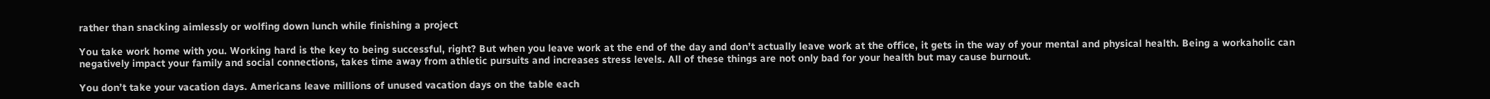rather than snacking aimlessly or wolfing down lunch while finishing a project

You take work home with you. Working hard is the key to being successful, right? But when you leave work at the end of the day and don’t actually leave work at the office, it gets in the way of your mental and physical health. Being a workaholic can negatively impact your family and social connections, takes time away from athletic pursuits and increases stress levels. All of these things are not only bad for your health but may cause burnout.

You don’t take your vacation days. Americans leave millions of unused vacation days on the table each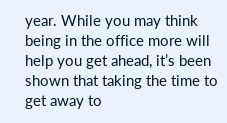year. While you may think being in the office more will help you get ahead, it’s been shown that taking the time to get away to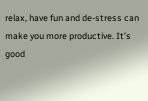relax, have fun and de-stress can make you more productive. It’s good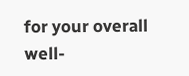for your overall well-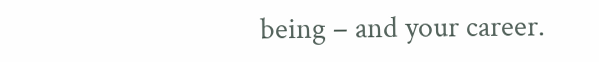being – and your career.